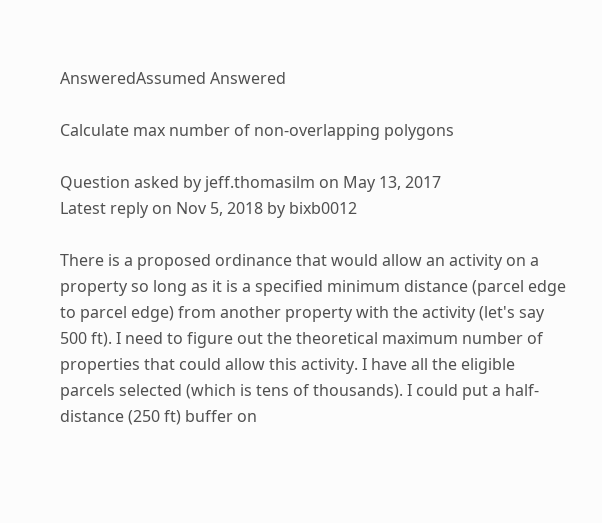AnsweredAssumed Answered

Calculate max number of non-overlapping polygons

Question asked by jeff.thomasilm on May 13, 2017
Latest reply on Nov 5, 2018 by bixb0012

There is a proposed ordinance that would allow an activity on a property so long as it is a specified minimum distance (parcel edge to parcel edge) from another property with the activity (let's say 500 ft). I need to figure out the theoretical maximum number of properties that could allow this activity. I have all the eligible parcels selected (which is tens of thousands). I could put a half-distance (250 ft) buffer on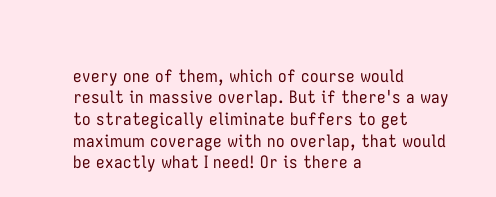every one of them, which of course would result in massive overlap. But if there's a way to strategically eliminate buffers to get maximum coverage with no overlap, that would be exactly what I need! Or is there a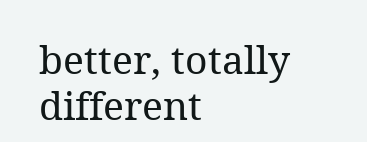better, totally different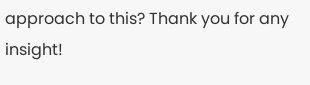approach to this? Thank you for any insight!